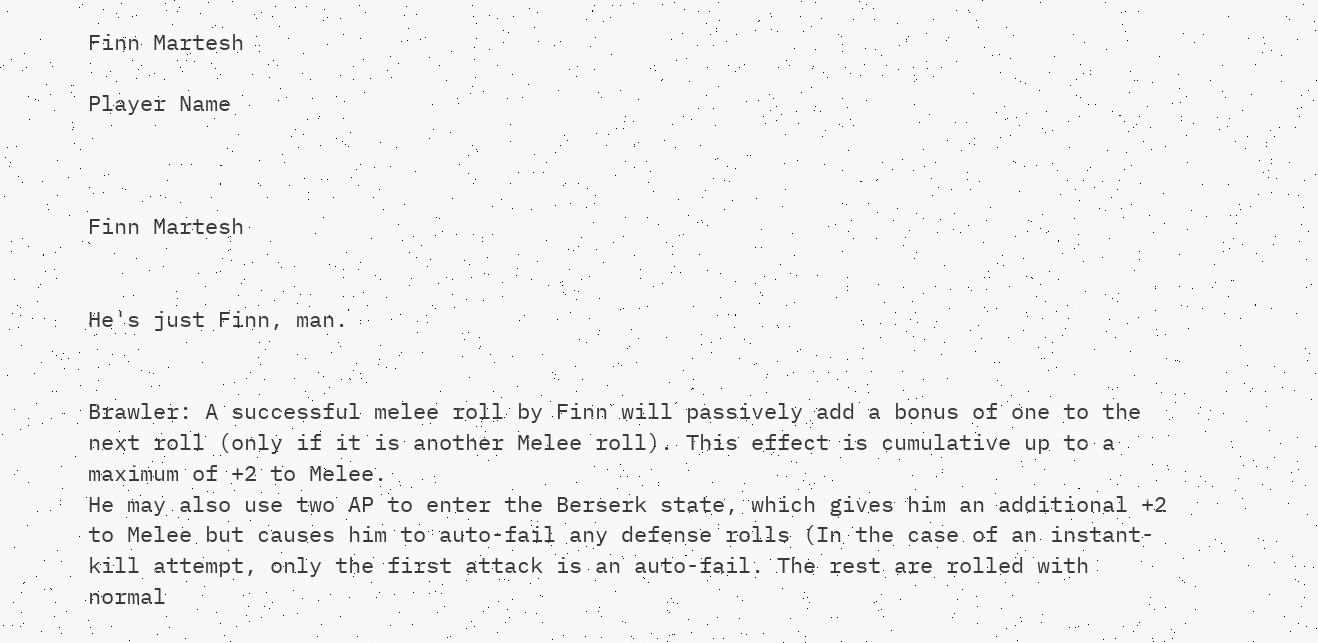Finn Martesh

Player Name



Finn Martesh


He's just Finn, man.


Brawler: A successful melee roll by Finn will passively add a bonus of one to the next roll (only if it is another Melee roll). This effect is cumulative up to a maximum of +2 to Melee.
He may also use two AP to enter the Berserk state, which gives him an additional +2 to Melee but causes him to auto-fail any defense rolls (In the case of an instant-kill attempt, only the first attack is an auto-fail. The rest are rolled with normal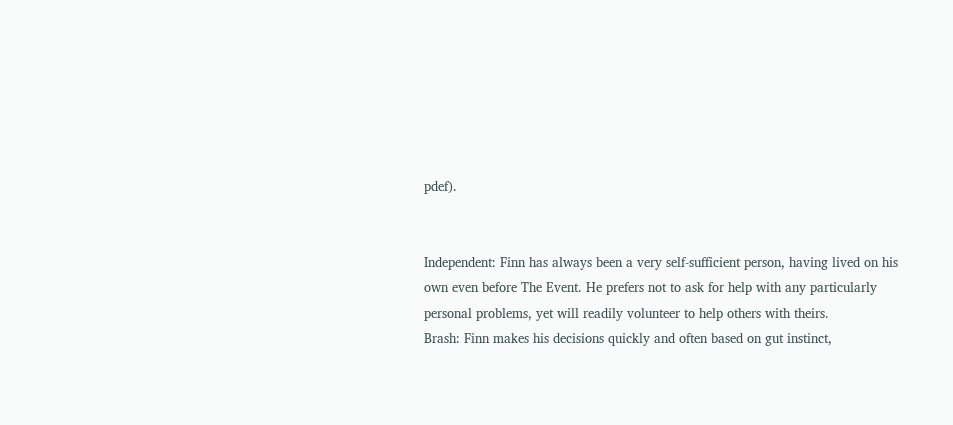pdef).


Independent: Finn has always been a very self-sufficient person, having lived on his own even before The Event. He prefers not to ask for help with any particularly personal problems, yet will readily volunteer to help others with theirs.
Brash: Finn makes his decisions quickly and often based on gut instinct,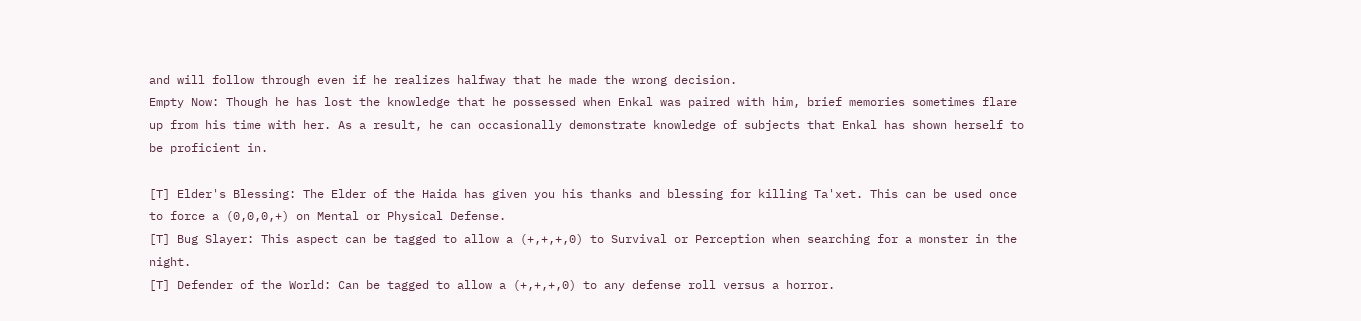and will follow through even if he realizes halfway that he made the wrong decision.
Empty Now: Though he has lost the knowledge that he possessed when Enkal was paired with him, brief memories sometimes flare up from his time with her. As a result, he can occasionally demonstrate knowledge of subjects that Enkal has shown herself to be proficient in.

[T] Elder's Blessing: The Elder of the Haida has given you his thanks and blessing for killing Ta'xet. This can be used once to force a (0,0,0,+) on Mental or Physical Defense.
[T] Bug Slayer: This aspect can be tagged to allow a (+,+,+,0) to Survival or Perception when searching for a monster in the night.
[T] Defender of the World: Can be tagged to allow a (+,+,+,0) to any defense roll versus a horror.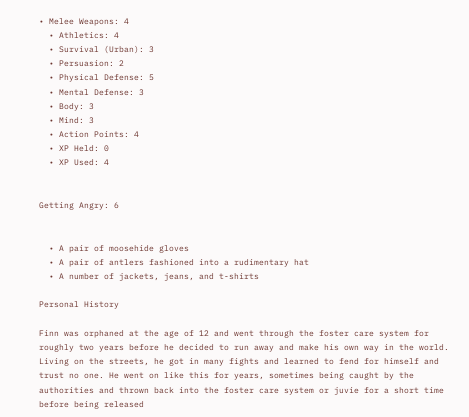• Melee Weapons: 4
  • Athletics: 4
  • Survival (Urban): 3
  • Persuasion: 2
  • Physical Defense: 5
  • Mental Defense: 3
  • Body: 3
  • Mind: 3
  • Action Points: 4
  • XP Held: 0
  • XP Used: 4


Getting Angry: 6


  • A pair of moosehide gloves
  • A pair of antlers fashioned into a rudimentary hat
  • A number of jackets, jeans, and t-shirts

Personal History

Finn was orphaned at the age of 12 and went through the foster care system for roughly two years before he decided to run away and make his own way in the world. Living on the streets, he got in many fights and learned to fend for himself and trust no one. He went on like this for years, sometimes being caught by the authorities and thrown back into the foster care system or juvie for a short time before being released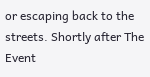or escaping back to the streets. Shortly after The Event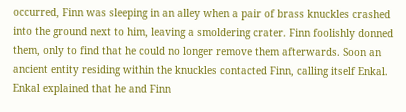occurred, Finn was sleeping in an alley when a pair of brass knuckles crashed into the ground next to him, leaving a smoldering crater. Finn foolishly donned them, only to find that he could no longer remove them afterwards. Soon an ancient entity residing within the knuckles contacted Finn, calling itself Enkal. Enkal explained that he and Finn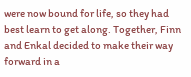were now bound for life, so they had best learn to get along. Together, Finn and Enkal decided to make their way forward in a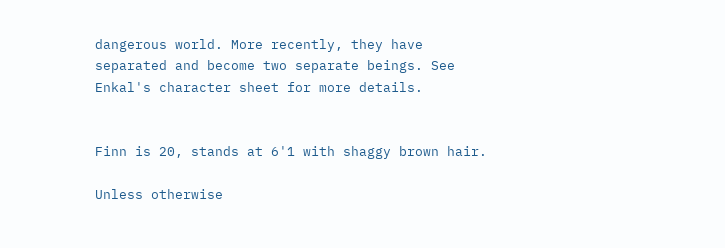dangerous world. More recently, they have separated and become two separate beings. See Enkal's character sheet for more details.


Finn is 20, stands at 6'1 with shaggy brown hair.

Unless otherwise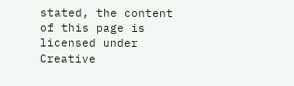stated, the content of this page is licensed under Creative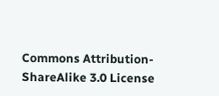Commons Attribution-ShareAlike 3.0 License